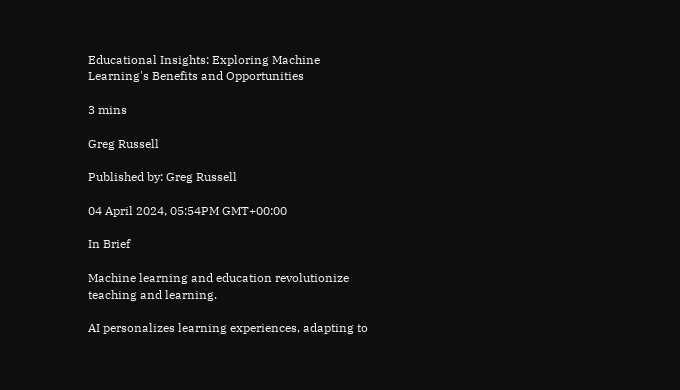Educational Insights: Exploring Machine Learning's Benefits and Opportunities

3 mins

Greg Russell

Published by: Greg Russell

04 April 2024, 05:54PM GMT+00:00

In Brief

Machine learning and education revolutionize teaching and learning.

AI personalizes learning experiences, adapting to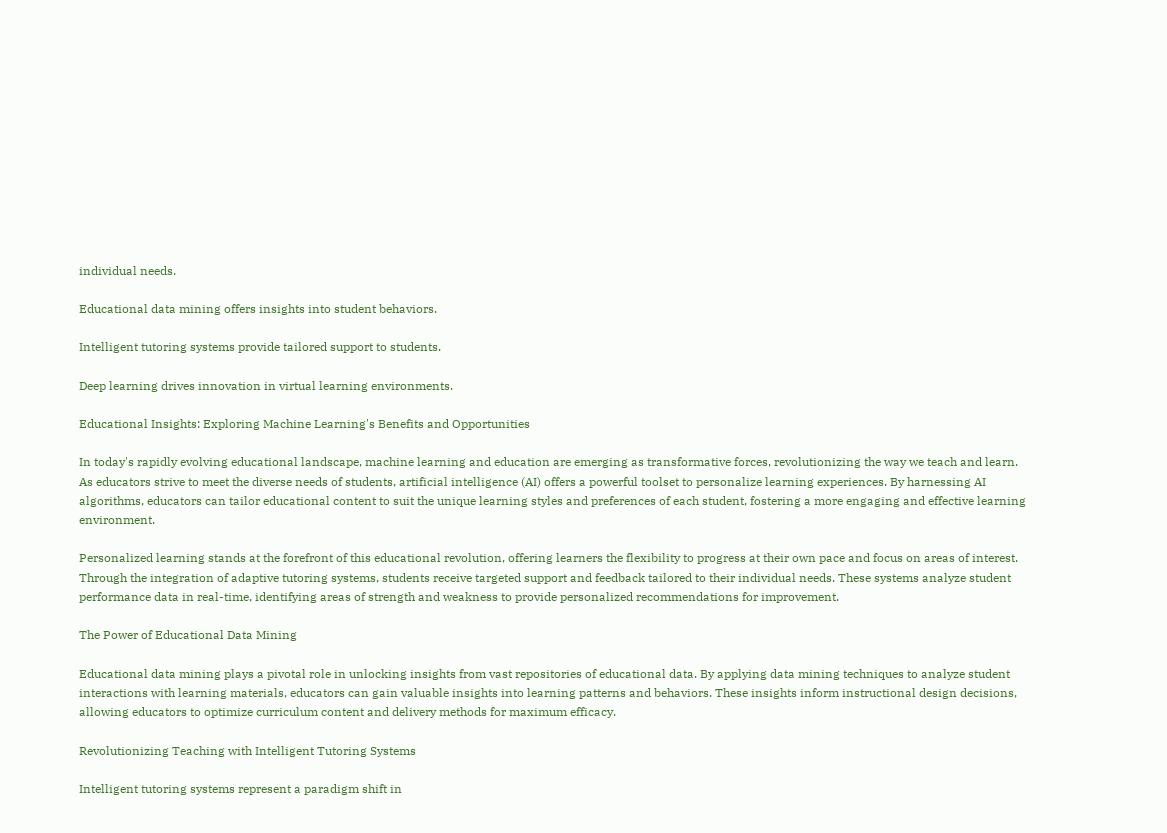individual needs.

Educational data mining offers insights into student behaviors.

Intelligent tutoring systems provide tailored support to students.

Deep learning drives innovation in virtual learning environments.

Educational Insights: Exploring Machine Learning's Benefits and Opportunities

In today's rapidly evolving educational landscape, machine learning and education are emerging as transformative forces, revolutionizing the way we teach and learn. As educators strive to meet the diverse needs of students, artificial intelligence (AI) offers a powerful toolset to personalize learning experiences. By harnessing AI algorithms, educators can tailor educational content to suit the unique learning styles and preferences of each student, fostering a more engaging and effective learning environment.

Personalized learning stands at the forefront of this educational revolution, offering learners the flexibility to progress at their own pace and focus on areas of interest. Through the integration of adaptive tutoring systems, students receive targeted support and feedback tailored to their individual needs. These systems analyze student performance data in real-time, identifying areas of strength and weakness to provide personalized recommendations for improvement.

The Power of Educational Data Mining

Educational data mining plays a pivotal role in unlocking insights from vast repositories of educational data. By applying data mining techniques to analyze student interactions with learning materials, educators can gain valuable insights into learning patterns and behaviors. These insights inform instructional design decisions, allowing educators to optimize curriculum content and delivery methods for maximum efficacy.

Revolutionizing Teaching with Intelligent Tutoring Systems

Intelligent tutoring systems represent a paradigm shift in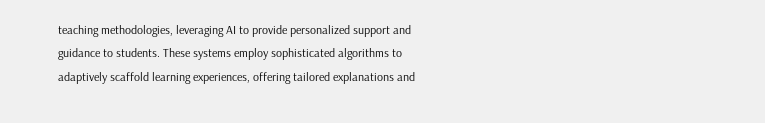teaching methodologies, leveraging AI to provide personalized support and guidance to students. These systems employ sophisticated algorithms to adaptively scaffold learning experiences, offering tailored explanations and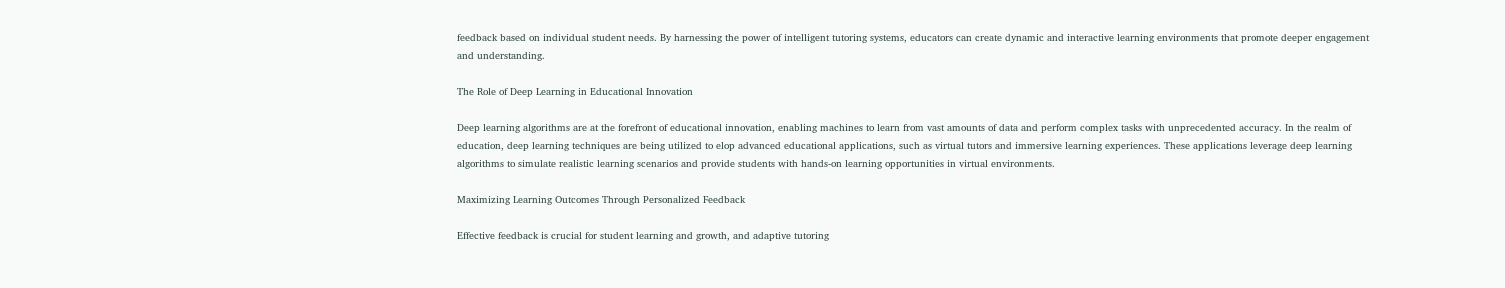feedback based on individual student needs. By harnessing the power of intelligent tutoring systems, educators can create dynamic and interactive learning environments that promote deeper engagement and understanding.

The Role of Deep Learning in Educational Innovation

Deep learning algorithms are at the forefront of educational innovation, enabling machines to learn from vast amounts of data and perform complex tasks with unprecedented accuracy. In the realm of education, deep learning techniques are being utilized to elop advanced educational applications, such as virtual tutors and immersive learning experiences. These applications leverage deep learning algorithms to simulate realistic learning scenarios and provide students with hands-on learning opportunities in virtual environments.

Maximizing Learning Outcomes Through Personalized Feedback

Effective feedback is crucial for student learning and growth, and adaptive tutoring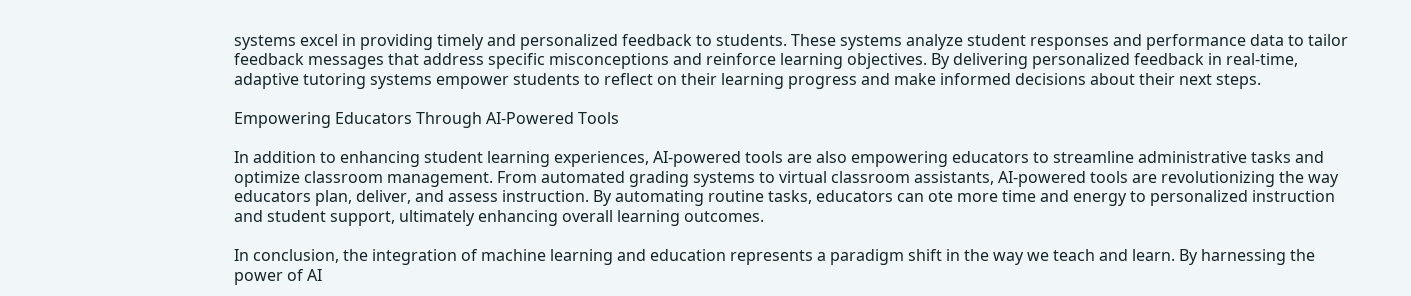systems excel in providing timely and personalized feedback to students. These systems analyze student responses and performance data to tailor feedback messages that address specific misconceptions and reinforce learning objectives. By delivering personalized feedback in real-time, adaptive tutoring systems empower students to reflect on their learning progress and make informed decisions about their next steps.

Empowering Educators Through AI-Powered Tools

In addition to enhancing student learning experiences, AI-powered tools are also empowering educators to streamline administrative tasks and optimize classroom management. From automated grading systems to virtual classroom assistants, AI-powered tools are revolutionizing the way educators plan, deliver, and assess instruction. By automating routine tasks, educators can ote more time and energy to personalized instruction and student support, ultimately enhancing overall learning outcomes.

In conclusion, the integration of machine learning and education represents a paradigm shift in the way we teach and learn. By harnessing the power of AI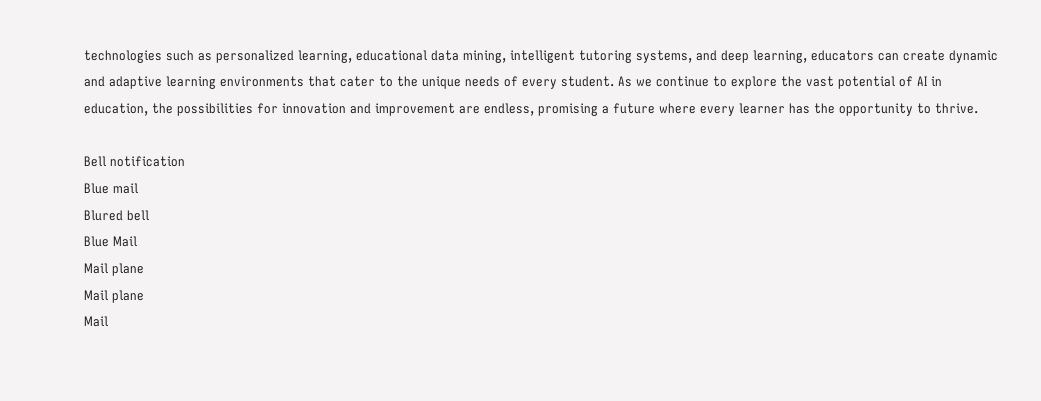technologies such as personalized learning, educational data mining, intelligent tutoring systems, and deep learning, educators can create dynamic and adaptive learning environments that cater to the unique needs of every student. As we continue to explore the vast potential of AI in education, the possibilities for innovation and improvement are endless, promising a future where every learner has the opportunity to thrive.

Bell notification
Blue mail
Blured bell
Blue Mail
Mail plane
Mail plane
Mail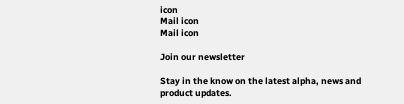icon
Mail icon
Mail icon

Join our newsletter

Stay in the know on the latest alpha, news and product updates.